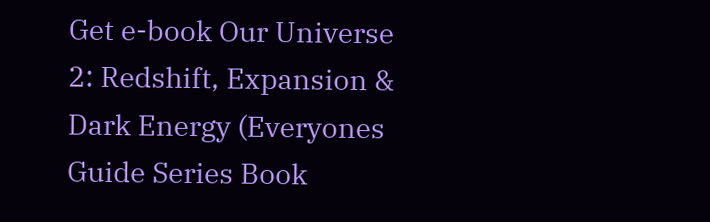Get e-book Our Universe 2: Redshift, Expansion & Dark Energy (Everyones Guide Series Book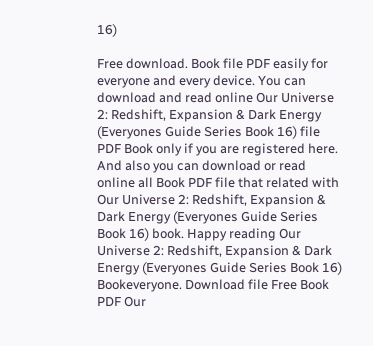16)

Free download. Book file PDF easily for everyone and every device. You can download and read online Our Universe 2: Redshift, Expansion & Dark Energy (Everyones Guide Series Book 16) file PDF Book only if you are registered here. And also you can download or read online all Book PDF file that related with Our Universe 2: Redshift, Expansion & Dark Energy (Everyones Guide Series Book 16) book. Happy reading Our Universe 2: Redshift, Expansion & Dark Energy (Everyones Guide Series Book 16) Bookeveryone. Download file Free Book PDF Our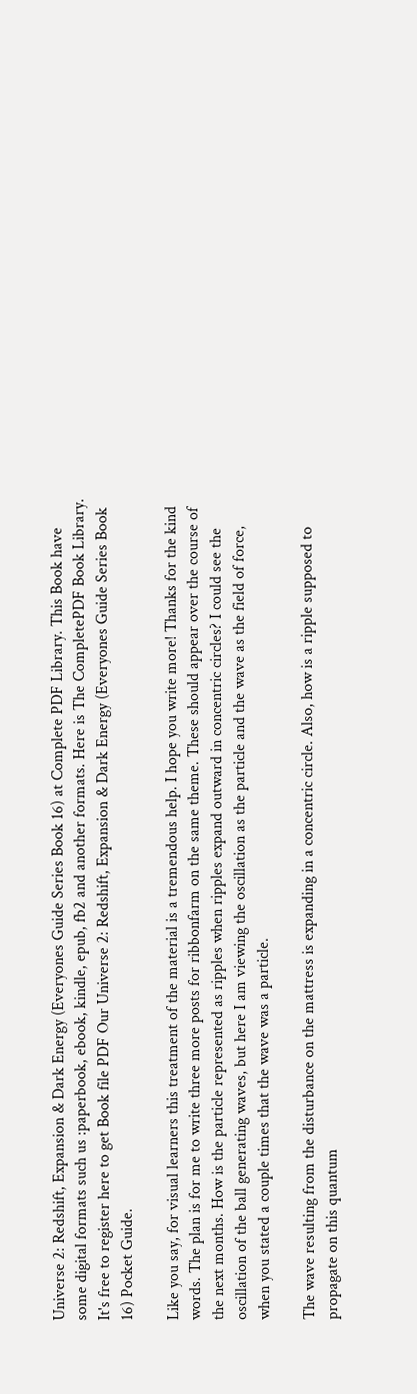Universe 2: Redshift, Expansion & Dark Energy (Everyones Guide Series Book 16) at Complete PDF Library. This Book have some digital formats such us :paperbook, ebook, kindle, epub, fb2 and another formats. Here is The CompletePDF Book Library. It's free to register here to get Book file PDF Our Universe 2: Redshift, Expansion & Dark Energy (Everyones Guide Series Book 16) Pocket Guide.

Like you say, for visual learners this treatment of the material is a tremendous help. I hope you write more! Thanks for the kind words. The plan is for me to write three more posts for ribbonfarm on the same theme. These should appear over the course of the next months. How is the particle represented as ripples when ripples expand outward in concentric circles? I could see the oscillation of the ball generating waves, but here I am viewing the oscillation as the particle and the wave as the field of force, when you stated a couple times that the wave was a particle.

The wave resulting from the disturbance on the mattress is expanding in a concentric circle. Also, how is a ripple supposed to propagate on this quantum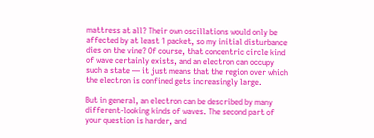mattress at all? Their own oscillations would only be affected by at least 1 packet, so my initial disturbance dies on the vine? Of course, that concentric circle kind of wave certainly exists, and an electron can occupy such a state — it just means that the region over which the electron is confined gets increasingly large.

But in general, an electron can be described by many different-looking kinds of waves. The second part of your question is harder, and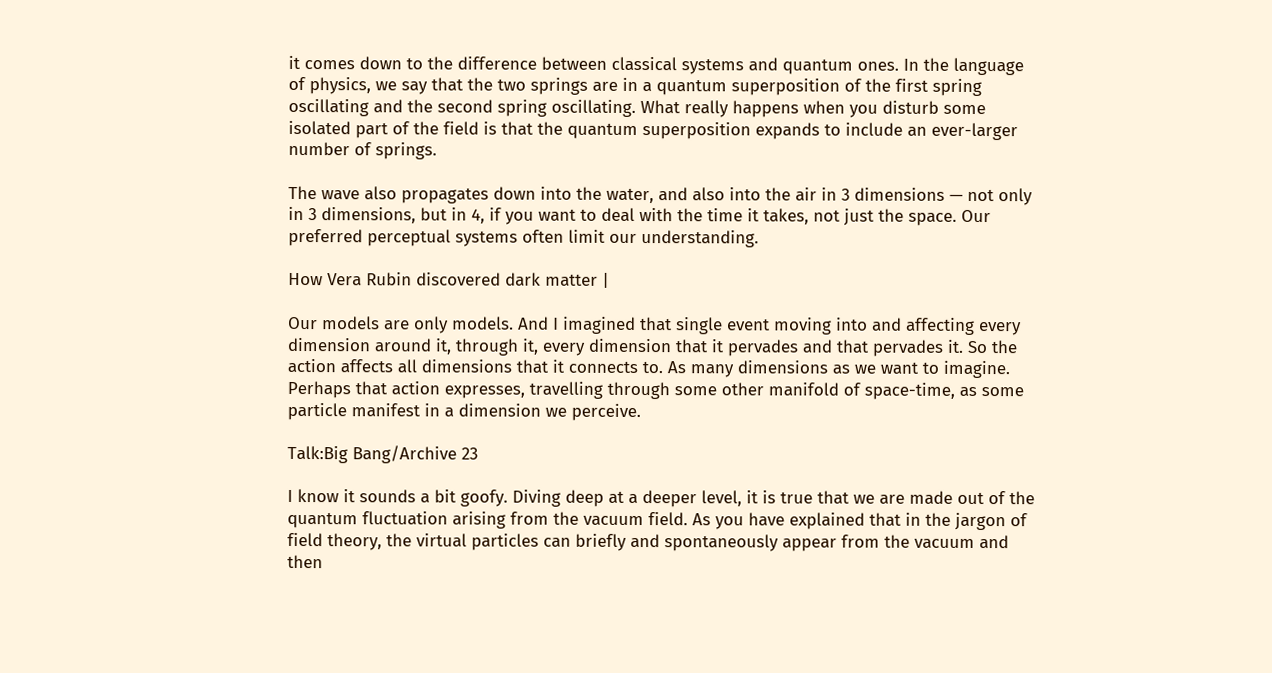it comes down to the difference between classical systems and quantum ones. In the language of physics, we say that the two springs are in a quantum superposition of the first spring oscillating and the second spring oscillating. What really happens when you disturb some isolated part of the field is that the quantum superposition expands to include an ever-larger number of springs.

The wave also propagates down into the water, and also into the air in 3 dimensions — not only in 3 dimensions, but in 4, if you want to deal with the time it takes, not just the space. Our preferred perceptual systems often limit our understanding.

How Vera Rubin discovered dark matter |

Our models are only models. And I imagined that single event moving into and affecting every dimension around it, through it, every dimension that it pervades and that pervades it. So the action affects all dimensions that it connects to. As many dimensions as we want to imagine. Perhaps that action expresses, travelling through some other manifold of space-time, as some particle manifest in a dimension we perceive.

Talk:Big Bang/Archive 23

I know it sounds a bit goofy. Diving deep at a deeper level, it is true that we are made out of the quantum fluctuation arising from the vacuum field. As you have explained that in the jargon of field theory, the virtual particles can briefly and spontaneously appear from the vacuum and then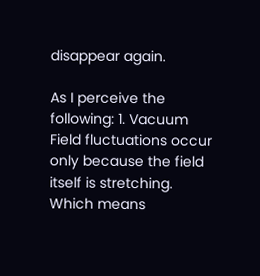disappear again.

As I perceive the following: 1. Vacuum Field fluctuations occur only because the field itself is stretching. Which means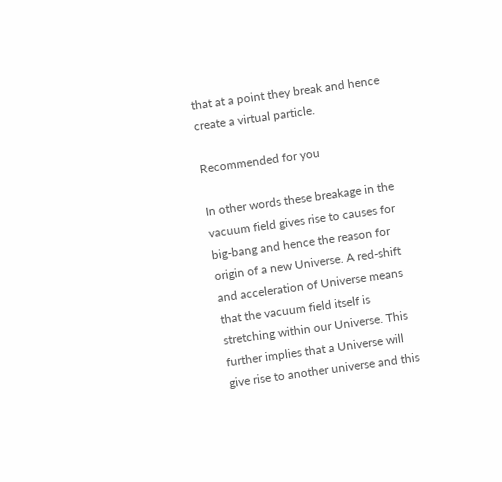that at a point they break and hence create a virtual particle.

Recommended for you

In other words these breakage in the vacuum field gives rise to causes for big-bang and hence the reason for origin of a new Universe. A red-shift and acceleration of Universe means that the vacuum field itself is stretching within our Universe. This further implies that a Universe will give rise to another universe and this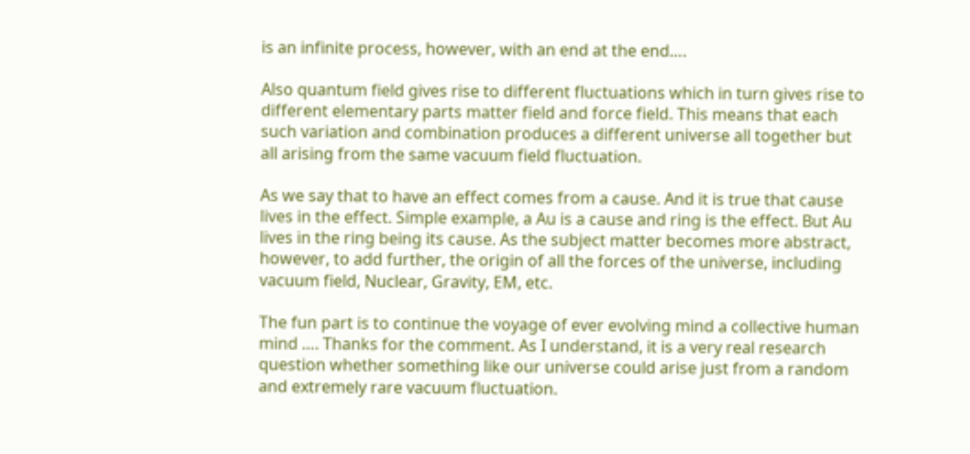is an infinite process, however, with an end at the end….

Also quantum field gives rise to different fluctuations which in turn gives rise to different elementary parts matter field and force field. This means that each such variation and combination produces a different universe all together but all arising from the same vacuum field fluctuation.

As we say that to have an effect comes from a cause. And it is true that cause lives in the effect. Simple example, a Au is a cause and ring is the effect. But Au lives in the ring being its cause. As the subject matter becomes more abstract, however, to add further, the origin of all the forces of the universe, including vacuum field, Nuclear, Gravity, EM, etc.

The fun part is to continue the voyage of ever evolving mind a collective human mind …. Thanks for the comment. As I understand, it is a very real research question whether something like our universe could arise just from a random and extremely rare vacuum fluctuation.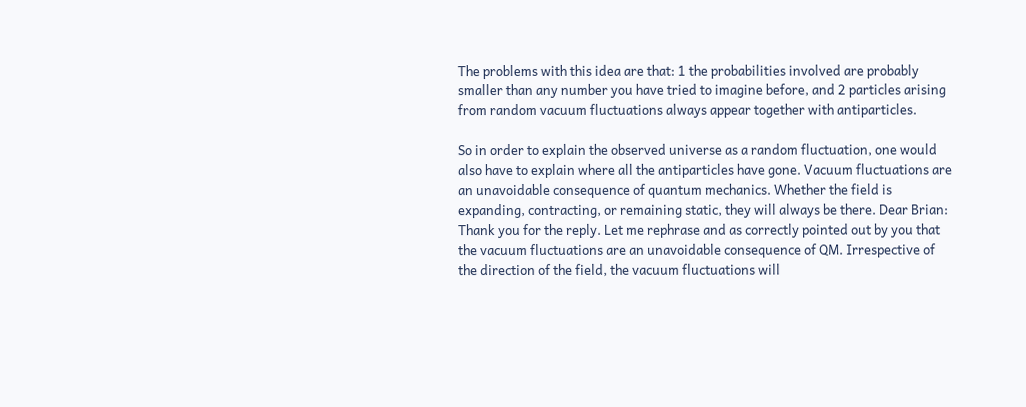The problems with this idea are that: 1 the probabilities involved are probably smaller than any number you have tried to imagine before, and 2 particles arising from random vacuum fluctuations always appear together with antiparticles.

So in order to explain the observed universe as a random fluctuation, one would also have to explain where all the antiparticles have gone. Vacuum fluctuations are an unavoidable consequence of quantum mechanics. Whether the field is expanding, contracting, or remaining static, they will always be there. Dear Brian: Thank you for the reply. Let me rephrase and as correctly pointed out by you that the vacuum fluctuations are an unavoidable consequence of QM. Irrespective of the direction of the field, the vacuum fluctuations will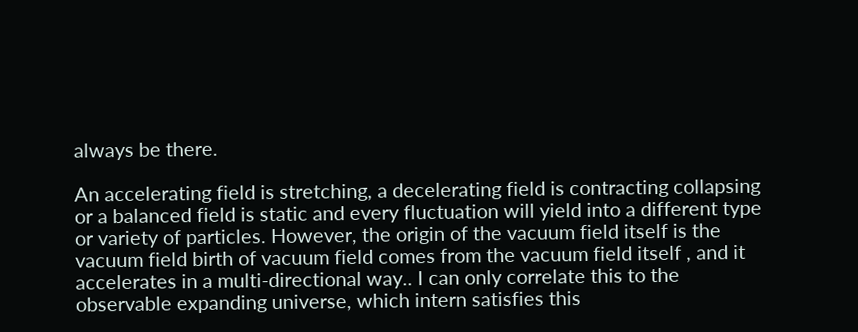always be there.

An accelerating field is stretching, a decelerating field is contracting collapsing or a balanced field is static and every fluctuation will yield into a different type or variety of particles. However, the origin of the vacuum field itself is the vacuum field birth of vacuum field comes from the vacuum field itself , and it accelerates in a multi-directional way.. I can only correlate this to the observable expanding universe, which intern satisfies this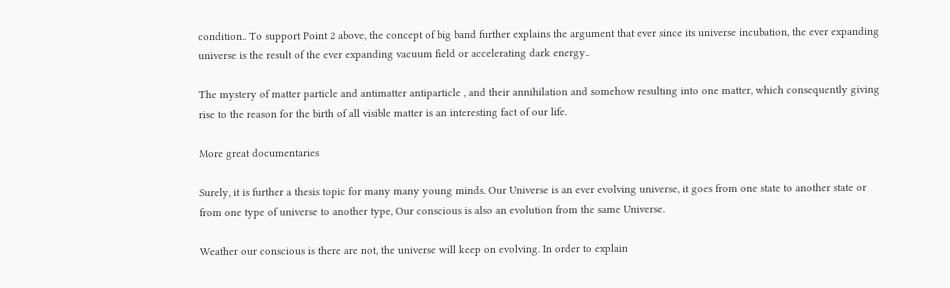condition.. To support Point 2 above, the concept of big band further explains the argument that ever since its universe incubation, the ever expanding universe is the result of the ever expanding vacuum field or accelerating dark energy..

The mystery of matter particle and antimatter antiparticle , and their annihilation and somehow resulting into one matter, which consequently giving rise to the reason for the birth of all visible matter is an interesting fact of our life.

More great documentaries

Surely, it is further a thesis topic for many many young minds. Our Universe is an ever evolving universe, it goes from one state to another state or from one type of universe to another type, Our conscious is also an evolution from the same Universe.

Weather our conscious is there are not, the universe will keep on evolving. In order to explain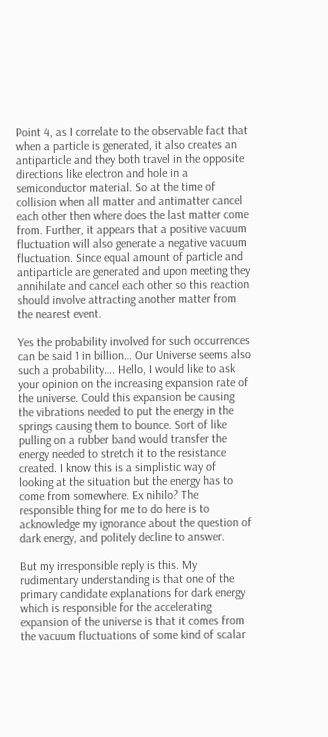Point 4, as I correlate to the observable fact that when a particle is generated, it also creates an antiparticle and they both travel in the opposite directions like electron and hole in a semiconductor material. So at the time of collision when all matter and antimatter cancel each other then where does the last matter come from. Further, it appears that a positive vacuum fluctuation will also generate a negative vacuum fluctuation. Since equal amount of particle and antiparticle are generated and upon meeting they annihilate and cancel each other so this reaction should involve attracting another matter from the nearest event.

Yes the probability involved for such occurrences can be said 1 in billion… Our Universe seems also such a probability…. Hello, I would like to ask your opinion on the increasing expansion rate of the universe. Could this expansion be causing the vibrations needed to put the energy in the springs causing them to bounce. Sort of like pulling on a rubber band would transfer the energy needed to stretch it to the resistance created. I know this is a simplistic way of looking at the situation but the energy has to come from somewhere. Ex nihilo? The responsible thing for me to do here is to acknowledge my ignorance about the question of dark energy, and politely decline to answer.

But my irresponsible reply is this. My rudimentary understanding is that one of the primary candidate explanations for dark energy which is responsible for the accelerating expansion of the universe is that it comes from the vacuum fluctuations of some kind of scalar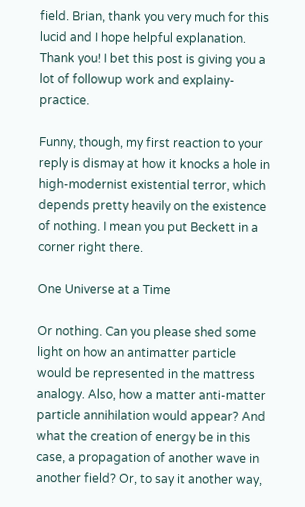field. Brian, thank you very much for this lucid and I hope helpful explanation. Thank you! I bet this post is giving you a lot of followup work and explainy-practice.

Funny, though, my first reaction to your reply is dismay at how it knocks a hole in high-modernist existential terror, which depends pretty heavily on the existence of nothing. I mean you put Beckett in a corner right there.

One Universe at a Time

Or nothing. Can you please shed some light on how an antimatter particle would be represented in the mattress analogy. Also, how a matter anti-matter particle annihilation would appear? And what the creation of energy be in this case, a propagation of another wave in another field? Or, to say it another way,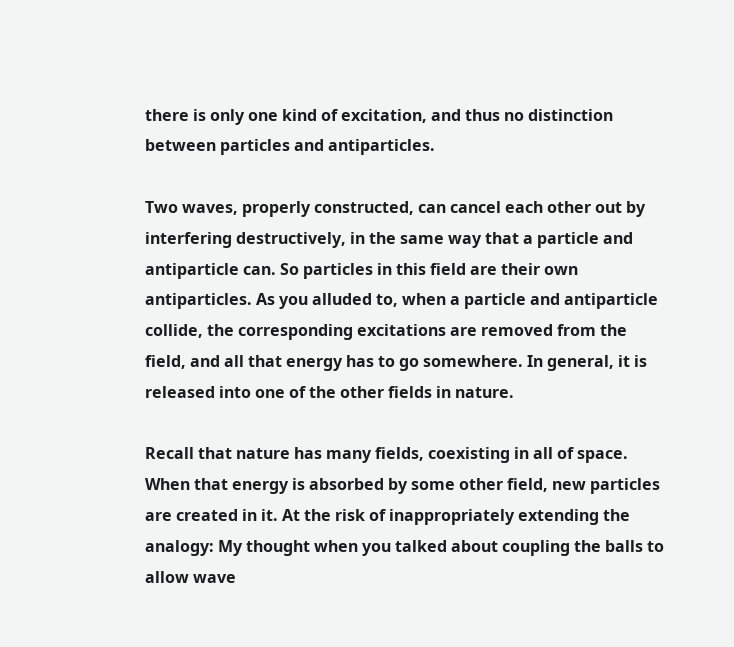there is only one kind of excitation, and thus no distinction between particles and antiparticles.

Two waves, properly constructed, can cancel each other out by interfering destructively, in the same way that a particle and antiparticle can. So particles in this field are their own antiparticles. As you alluded to, when a particle and antiparticle collide, the corresponding excitations are removed from the field, and all that energy has to go somewhere. In general, it is released into one of the other fields in nature.

Recall that nature has many fields, coexisting in all of space. When that energy is absorbed by some other field, new particles are created in it. At the risk of inappropriately extending the analogy: My thought when you talked about coupling the balls to allow wave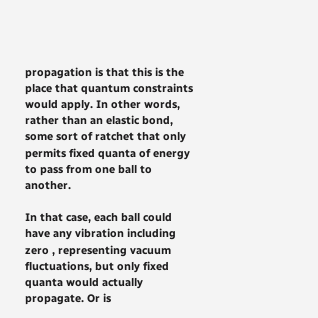propagation is that this is the place that quantum constraints would apply. In other words, rather than an elastic bond, some sort of ratchet that only permits fixed quanta of energy to pass from one ball to another.

In that case, each ball could have any vibration including zero , representing vacuum fluctuations, but only fixed quanta would actually propagate. Or is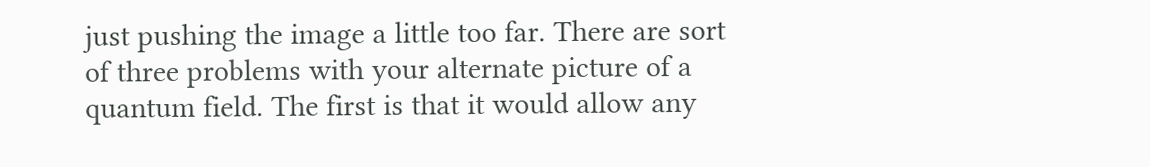just pushing the image a little too far. There are sort of three problems with your alternate picture of a quantum field. The first is that it would allow any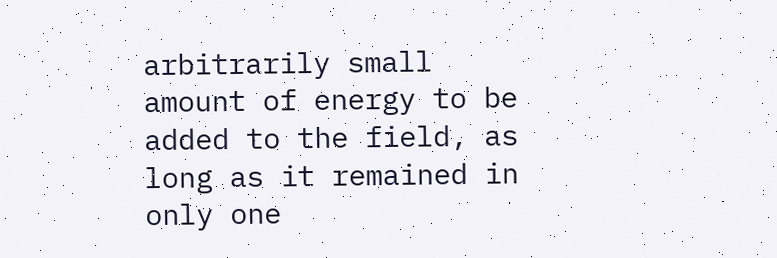arbitrarily small amount of energy to be added to the field, as long as it remained in only one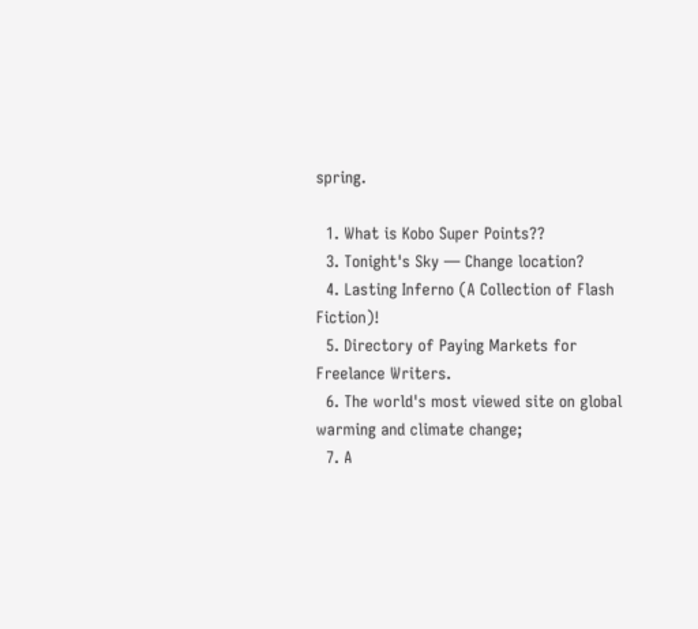spring.

  1. What is Kobo Super Points??
  3. Tonight's Sky — Change location?
  4. Lasting Inferno (A Collection of Flash Fiction)!
  5. Directory of Paying Markets for Freelance Writers.
  6. The world's most viewed site on global warming and climate change;
  7. A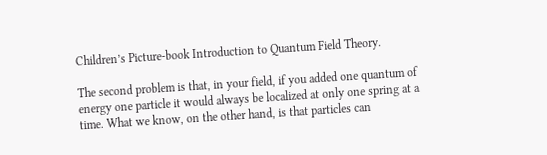Children’s Picture-book Introduction to Quantum Field Theory.

The second problem is that, in your field, if you added one quantum of energy one particle it would always be localized at only one spring at a time. What we know, on the other hand, is that particles can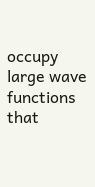occupy large wave functions that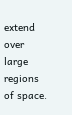extend over large regions of space.